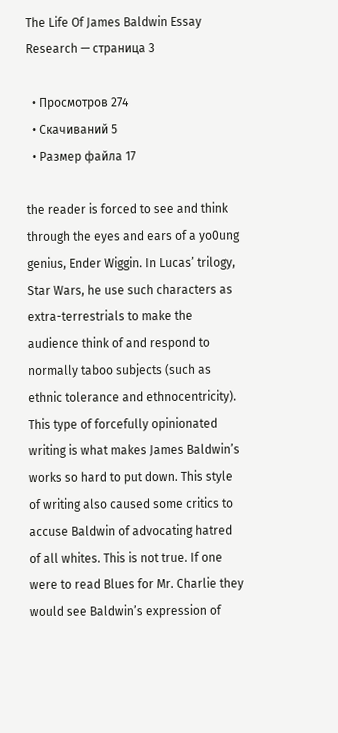The Life Of James Baldwin Essay Research — страница 3

  • Просмотров 274
  • Скачиваний 5
  • Размер файла 17

the reader is forced to see and think through the eyes and ears of a yo0ung genius, Ender Wiggin. In Lucas’ trilogy, Star Wars, he use such characters as extra-terrestrials to make the audience think of and respond to normally taboo subjects (such as ethnic tolerance and ethnocentricity). This type of forcefully opinionated writing is what makes James Baldwin’s works so hard to put down. This style of writing also caused some critics to accuse Baldwin of advocating hatred of all whites. This is not true. If one were to read Blues for Mr. Charlie they would see Baldwin’s expression of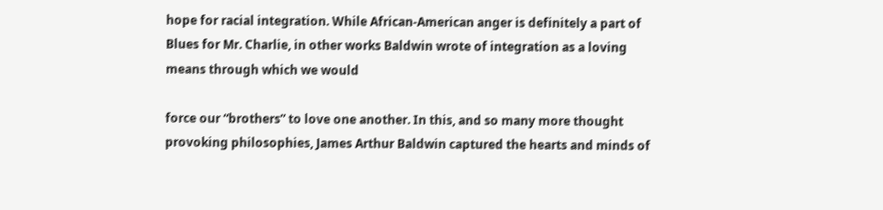hope for racial integration. While African-American anger is definitely a part of Blues for Mr. Charlie, in other works Baldwin wrote of integration as a loving means through which we would

force our “brothers” to love one another. In this, and so many more thought provoking philosophies, James Arthur Baldwin captured the hearts and minds of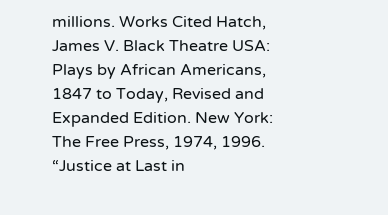millions. Works Cited Hatch, James V. Black Theatre USA: Plays by African Americans, 1847 to Today, Revised and Expanded Edition. New York: The Free Press, 1974, 1996. “Justice at Last in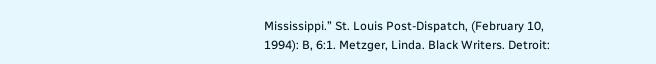Mississippi.” St. Louis Post-Dispatch, (February 10, 1994): B, 6:1. Metzger, Linda. Black Writers. Detroit: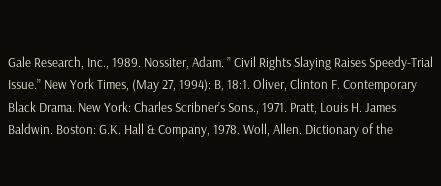Gale Research, Inc., 1989. Nossiter, Adam. ” Civil Rights Slaying Raises Speedy-Trial Issue.” New York Times, (May 27, 1994): B, 18:1. Oliver, Clinton F. Contemporary Black Drama. New York: Charles Scribner’s Sons., 1971. Pratt, Louis H. James Baldwin. Boston: G.K. Hall & Company, 1978. Woll, Allen. Dictionary of the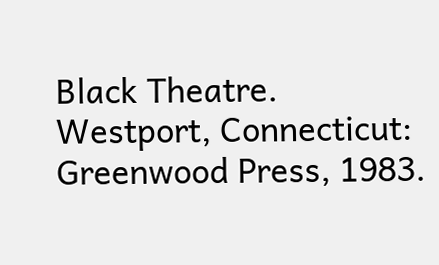Black Theatre. Westport, Connecticut: Greenwood Press, 1983.